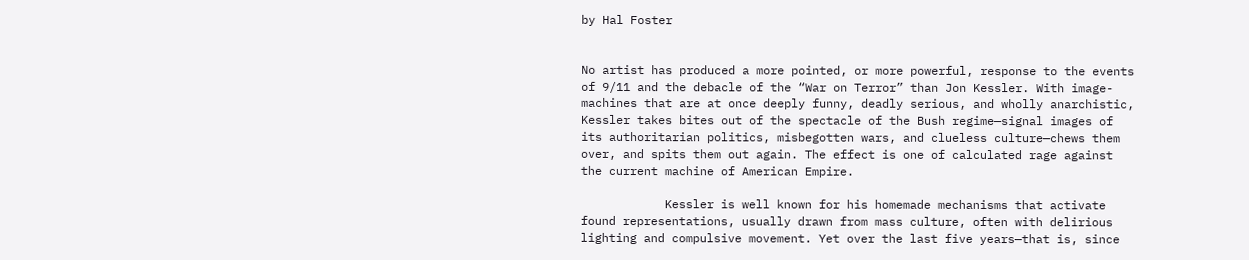by Hal Foster


No artist has produced a more pointed, or more powerful, response to the events of 9/11 and the debacle of the “War on Terror” than Jon Kessler. With image-machines that are at once deeply funny, deadly serious, and wholly anarchistic, Kessler takes bites out of the spectacle of the Bush regime—signal images of its authoritarian politics, misbegotten wars, and clueless culture—chews them over, and spits them out again. The effect is one of calculated rage against the current machine of American Empire.

            Kessler is well known for his homemade mechanisms that activate found representations, usually drawn from mass culture, often with delirious lighting and compulsive movement. Yet over the last five years—that is, since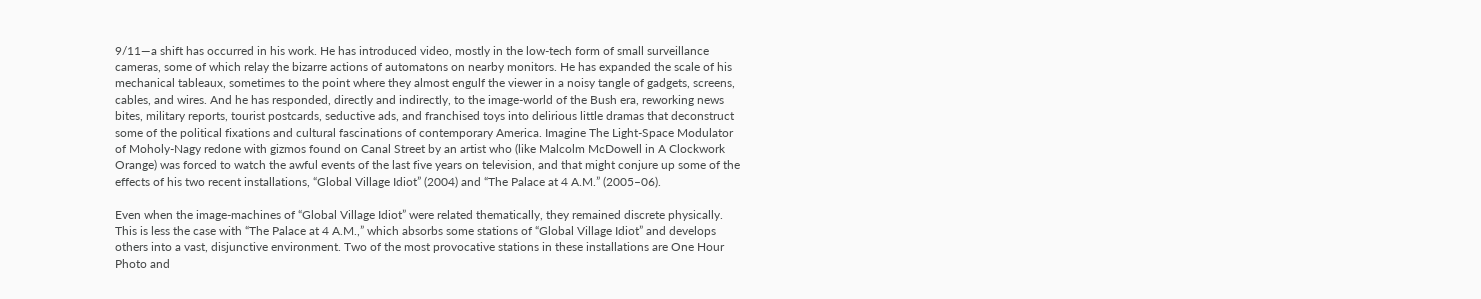9/11—a shift has occurred in his work. He has introduced video, mostly in the low-tech form of small surveillance cameras, some of which relay the bizarre actions of automatons on nearby monitors. He has expanded the scale of his mechanical tableaux, sometimes to the point where they almost engulf the viewer in a noisy tangle of gadgets, screens, cables, and wires. And he has responded, directly and indirectly, to the image-world of the Bush era, reworking news bites, military reports, tourist postcards, seductive ads, and franchised toys into delirious little dramas that deconstruct some of the political fixations and cultural fascinations of contemporary America. Imagine The Light-Space Modulator of Moholy-Nagy redone with gizmos found on Canal Street by an artist who (like Malcolm McDowell in A Clockwork Orange) was forced to watch the awful events of the last five years on television, and that might conjure up some of the effects of his two recent installations, “Global Village Idiot” (2004) and “The Palace at 4 A.M.” (2005–06).

Even when the image-machines of “Global Village Idiot” were related thematically, they remained discrete physically. This is less the case with “The Palace at 4 A.M.,” which absorbs some stations of “Global Village Idiot” and develops others into a vast, disjunctive environment. Two of the most provocative stations in these installations are One Hour Photo and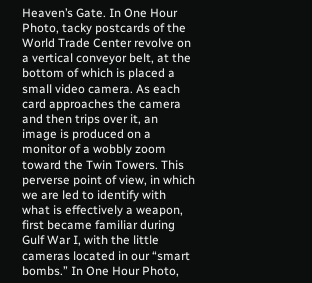Heaven’s Gate. In One Hour Photo, tacky postcards of the World Trade Center revolve on a vertical conveyor belt, at the bottom of which is placed a small video camera. As each card approaches the camera and then trips over it, an image is produced on a monitor of a wobbly zoom toward the Twin Towers. This perverse point of view, in which we are led to identify with what is effectively a weapon, first became familiar during Gulf War I, with the little cameras located in our “smart bombs.” In One Hour Photo,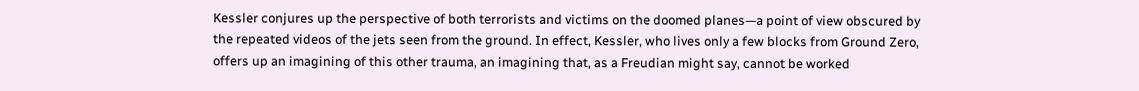Kessler conjures up the perspective of both terrorists and victims on the doomed planes—a point of view obscured by the repeated videos of the jets seen from the ground. In effect, Kessler, who lives only a few blocks from Ground Zero, offers up an imagining of this other trauma, an imagining that, as a Freudian might say, cannot be worked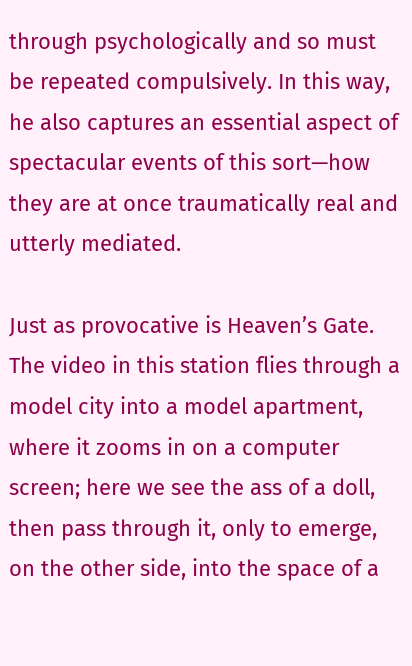through psychologically and so must be repeated compulsively. In this way, he also captures an essential aspect of spectacular events of this sort—how they are at once traumatically real and utterly mediated.

Just as provocative is Heaven’s Gate. The video in this station flies through a model city into a model apartment, where it zooms in on a computer screen; here we see the ass of a doll, then pass through it, only to emerge, on the other side, into the space of a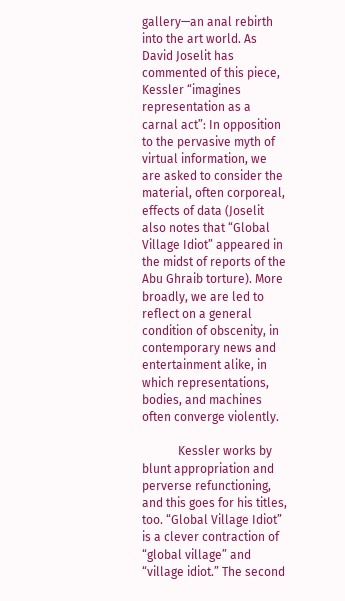gallery—an anal rebirth into the art world. As David Joselit has commented of this piece, Kessler “imagines representation as a carnal act”: In opposition to the pervasive myth of virtual information, we are asked to consider the material, often corporeal, effects of data (Joselit also notes that “Global Village Idiot” appeared in the midst of reports of the Abu Ghraib torture). More broadly, we are led to reflect on a general condition of obscenity, in contemporary news and entertainment alike, in which representations, bodies, and machines often converge violently.

            Kessler works by blunt appropriation and perverse refunctioning, and this goes for his titles, too. “Global Village Idiot” is a clever contraction of “global village” and “village idiot.” The second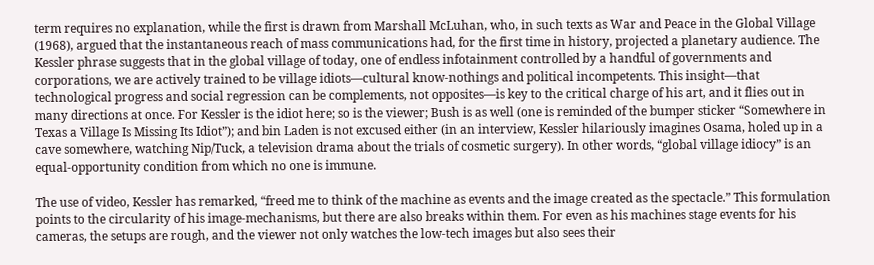term requires no explanation, while the first is drawn from Marshall McLuhan, who, in such texts as War and Peace in the Global Village (1968), argued that the instantaneous reach of mass communications had, for the first time in history, projected a planetary audience. The Kessler phrase suggests that in the global village of today, one of endless infotainment controlled by a handful of governments and corporations, we are actively trained to be village idiots—cultural know-nothings and political incompetents. This insight—that technological progress and social regression can be complements, not opposites—is key to the critical charge of his art, and it flies out in many directions at once. For Kessler is the idiot here; so is the viewer; Bush is as well (one is reminded of the bumper sticker “Somewhere in Texas a Village Is Missing Its Idiot”); and bin Laden is not excused either (in an interview, Kessler hilariously imagines Osama, holed up in a cave somewhere, watching Nip/Tuck, a television drama about the trials of cosmetic surgery). In other words, “global village idiocy” is an equal-opportunity condition from which no one is immune.

The use of video, Kessler has remarked, “freed me to think of the machine as events and the image created as the spectacle.” This formulation points to the circularity of his image-mechanisms, but there are also breaks within them. For even as his machines stage events for his cameras, the setups are rough, and the viewer not only watches the low-tech images but also sees their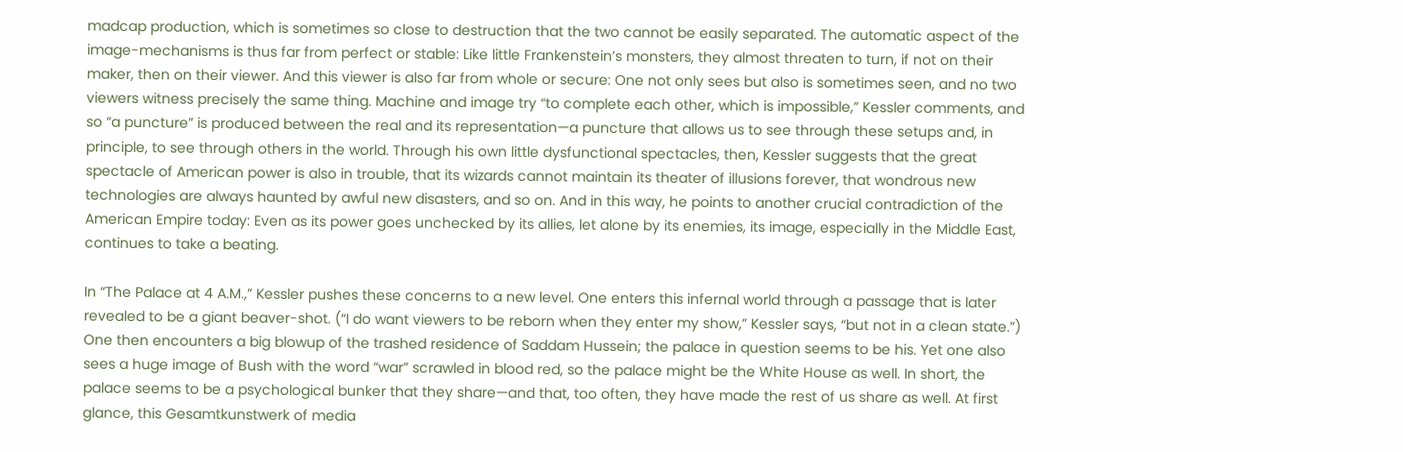madcap production, which is sometimes so close to destruction that the two cannot be easily separated. The automatic aspect of the image-mechanisms is thus far from perfect or stable: Like little Frankenstein’s monsters, they almost threaten to turn, if not on their maker, then on their viewer. And this viewer is also far from whole or secure: One not only sees but also is sometimes seen, and no two viewers witness precisely the same thing. Machine and image try “to complete each other, which is impossible,” Kessler comments, and so “a puncture” is produced between the real and its representation—a puncture that allows us to see through these setups and, in principle, to see through others in the world. Through his own little dysfunctional spectacles, then, Kessler suggests that the great spectacle of American power is also in trouble, that its wizards cannot maintain its theater of illusions forever, that wondrous new technologies are always haunted by awful new disasters, and so on. And in this way, he points to another crucial contradiction of the American Empire today: Even as its power goes unchecked by its allies, let alone by its enemies, its image, especially in the Middle East, continues to take a beating.

In “The Palace at 4 A.M.,” Kessler pushes these concerns to a new level. One enters this infernal world through a passage that is later revealed to be a giant beaver-shot. (“I do want viewers to be reborn when they enter my show,” Kessler says, “but not in a clean state.”) One then encounters a big blowup of the trashed residence of Saddam Hussein; the palace in question seems to be his. Yet one also sees a huge image of Bush with the word “war” scrawled in blood red, so the palace might be the White House as well. In short, the palace seems to be a psychological bunker that they share—and that, too often, they have made the rest of us share as well. At first glance, this Gesamtkunstwerk of media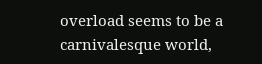overload seems to be a carnivalesque world,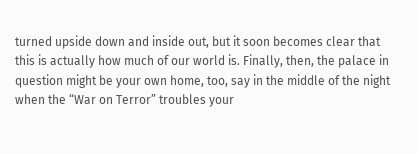turned upside down and inside out, but it soon becomes clear that this is actually how much of our world is. Finally, then, the palace in question might be your own home, too, say in the middle of the night when the “War on Terror” troubles your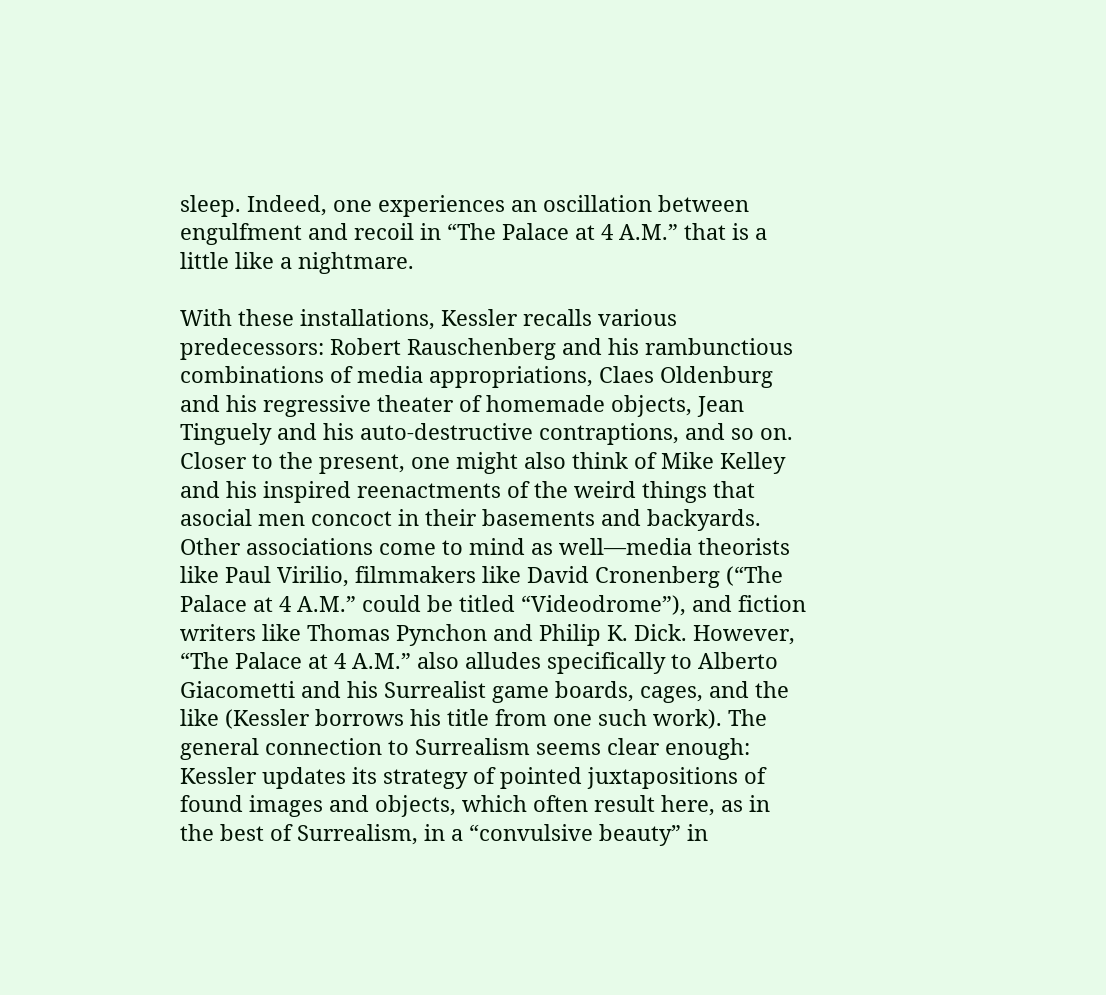sleep. Indeed, one experiences an oscillation between engulfment and recoil in “The Palace at 4 A.M.” that is a little like a nightmare.

With these installations, Kessler recalls various predecessors: Robert Rauschenberg and his rambunctious combinations of media appropriations, Claes Oldenburg and his regressive theater of homemade objects, Jean Tinguely and his auto-destructive contraptions, and so on. Closer to the present, one might also think of Mike Kelley and his inspired reenactments of the weird things that asocial men concoct in their basements and backyards. Other associations come to mind as well—media theorists like Paul Virilio, filmmakers like David Cronenberg (“The Palace at 4 A.M.” could be titled “Videodrome”), and fiction writers like Thomas Pynchon and Philip K. Dick. However, “The Palace at 4 A.M.” also alludes specifically to Alberto Giacometti and his Surrealist game boards, cages, and the like (Kessler borrows his title from one such work). The general connection to Surrealism seems clear enough: Kessler updates its strategy of pointed juxtapositions of found images and objects, which often result here, as in the best of Surrealism, in a “convulsive beauty” in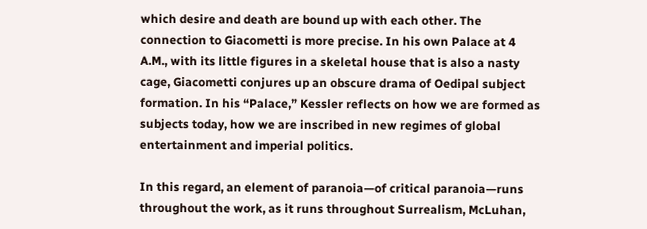which desire and death are bound up with each other. The connection to Giacometti is more precise. In his own Palace at 4 A.M., with its little figures in a skeletal house that is also a nasty cage, Giacometti conjures up an obscure drama of Oedipal subject formation. In his “Palace,” Kessler reflects on how we are formed as subjects today, how we are inscribed in new regimes of global entertainment and imperial politics.

In this regard, an element of paranoia—of critical paranoia—runs throughout the work, as it runs throughout Surrealism, McLuhan,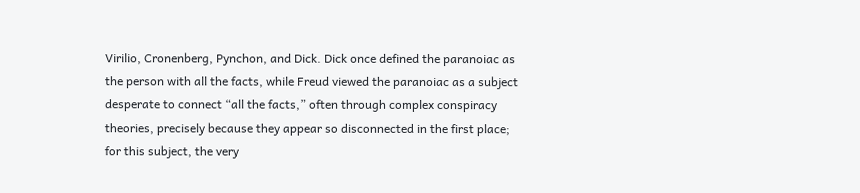Virilio, Cronenberg, Pynchon, and Dick. Dick once defined the paranoiac as the person with all the facts, while Freud viewed the paranoiac as a subject desperate to connect “all the facts,” often through complex conspiracy theories, precisely because they appear so disconnected in the first place; for this subject, the very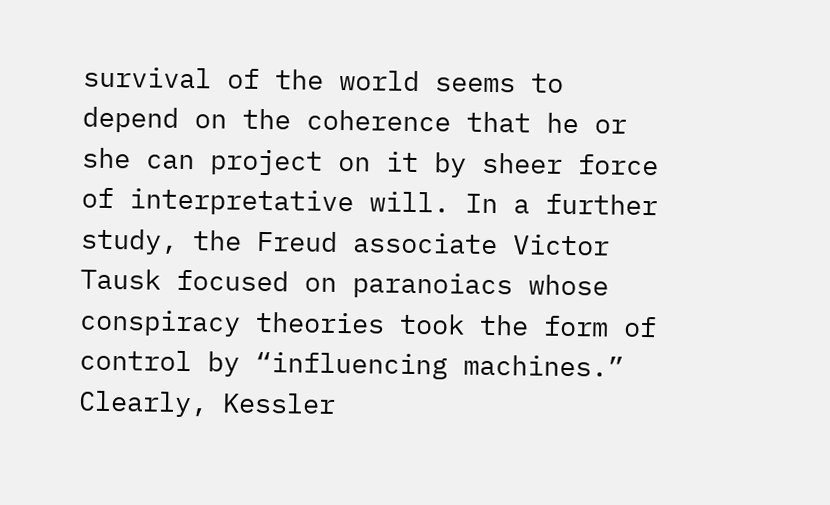survival of the world seems to depend on the coherence that he or she can project on it by sheer force of interpretative will. In a further study, the Freud associate Victor Tausk focused on paranoiacs whose conspiracy theories took the form of control by “influencing machines.” Clearly, Kessler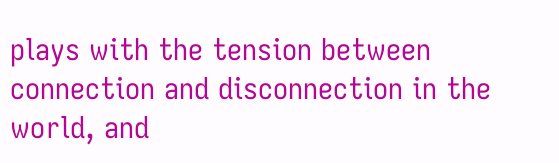plays with the tension between connection and disconnection in the world, and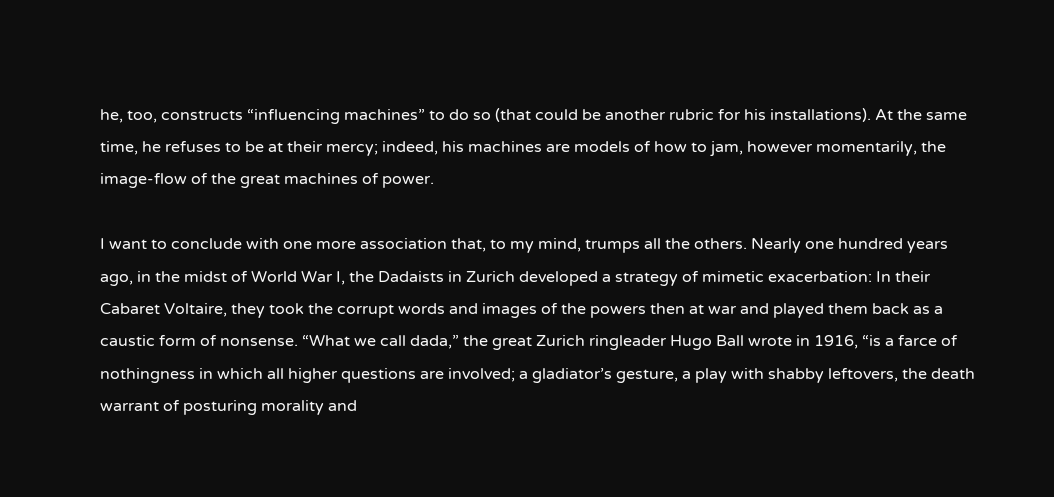he, too, constructs “influencing machines” to do so (that could be another rubric for his installations). At the same time, he refuses to be at their mercy; indeed, his machines are models of how to jam, however momentarily, the image-flow of the great machines of power.

I want to conclude with one more association that, to my mind, trumps all the others. Nearly one hundred years ago, in the midst of World War I, the Dadaists in Zurich developed a strategy of mimetic exacerbation: In their Cabaret Voltaire, they took the corrupt words and images of the powers then at war and played them back as a caustic form of nonsense. “What we call dada,” the great Zurich ringleader Hugo Ball wrote in 1916, “is a farce of nothingness in which all higher questions are involved; a gladiator’s gesture, a play with shabby leftovers, the death warrant of posturing morality and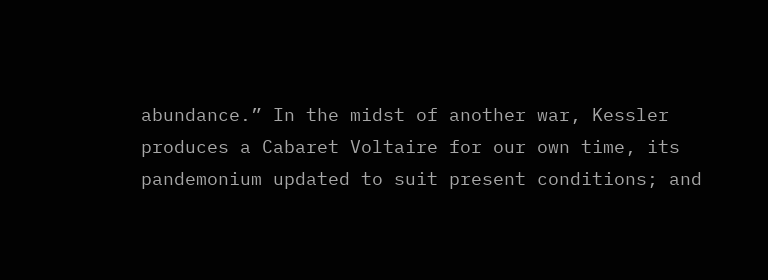abundance.” In the midst of another war, Kessler produces a Cabaret Voltaire for our own time, its pandemonium updated to suit present conditions; and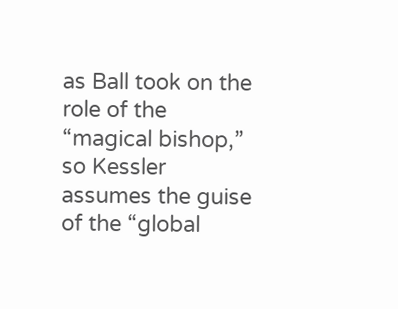as Ball took on the role of the “magical bishop,” so Kessler assumes the guise of the “global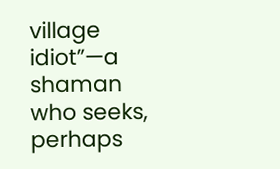village idiot”—a shaman who seeks, perhaps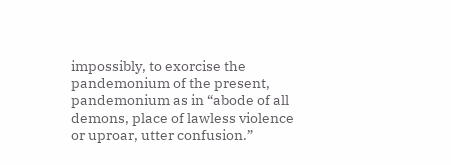impossibly, to exorcise the pandemonium of the present, pandemonium as in “abode of all demons, place of lawless violence or uproar, utter confusion.”